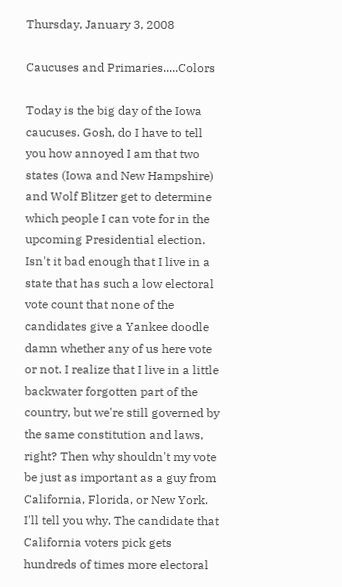Thursday, January 3, 2008

Caucuses and Primaries.....Colors

Today is the big day of the Iowa caucuses. Gosh, do I have to tell you how annoyed I am that two states (Iowa and New Hampshire) and Wolf Blitzer get to determine which people I can vote for in the upcoming Presidential election. Isn't it bad enough that I live in a state that has such a low electoral vote count that none of the candidates give a Yankee doodle damn whether any of us here vote or not. I realize that I live in a little backwater forgotten part of the country, but we're still governed by the same constitution and laws, right? Then why shouldn't my vote be just as important as a guy from California, Florida, or New York. I'll tell you why. The candidate that California voters pick gets hundreds of times more electoral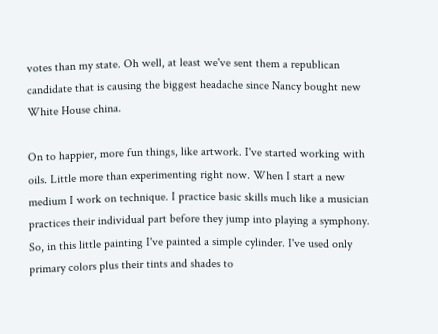votes than my state. Oh well, at least we've sent them a republican candidate that is causing the biggest headache since Nancy bought new White House china.

On to happier, more fun things, like artwork. I've started working with oils. Little more than experimenting right now. When I start a new medium I work on technique. I practice basic skills much like a musician practices their individual part before they jump into playing a symphony. So, in this little painting I've painted a simple cylinder. I've used only primary colors plus their tints and shades to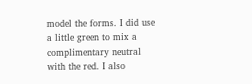model the forms. I did use a little green to mix a complimentary neutral with the red. I also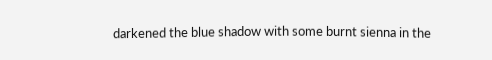darkened the blue shadow with some burnt sienna in the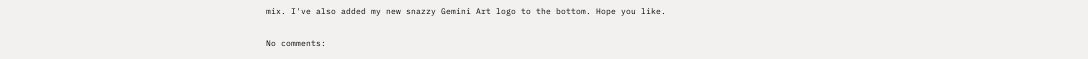mix. I've also added my new snazzy Gemini Art logo to the bottom. Hope you like.

No comments: